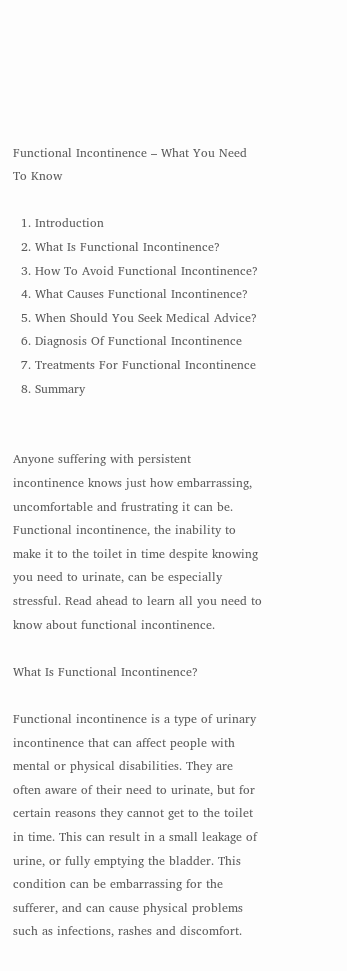Functional Incontinence – What You Need To Know

  1. Introduction
  2. What Is Functional Incontinence?
  3. How To Avoid Functional Incontinence?
  4. What Causes Functional Incontinence?
  5. When Should You Seek Medical Advice?
  6. Diagnosis Of Functional Incontinence
  7. Treatments For Functional Incontinence
  8. Summary


Anyone suffering with persistent incontinence knows just how embarrassing, uncomfortable and frustrating it can be. Functional incontinence, the inability to make it to the toilet in time despite knowing you need to urinate, can be especially stressful. Read ahead to learn all you need to know about functional incontinence.

What Is Functional Incontinence?

Functional incontinence is a type of urinary incontinence that can affect people with mental or physical disabilities. They are often aware of their need to urinate, but for certain reasons they cannot get to the toilet in time. This can result in a small leakage of urine, or fully emptying the bladder. This condition can be embarrassing for the sufferer, and can cause physical problems such as infections, rashes and discomfort.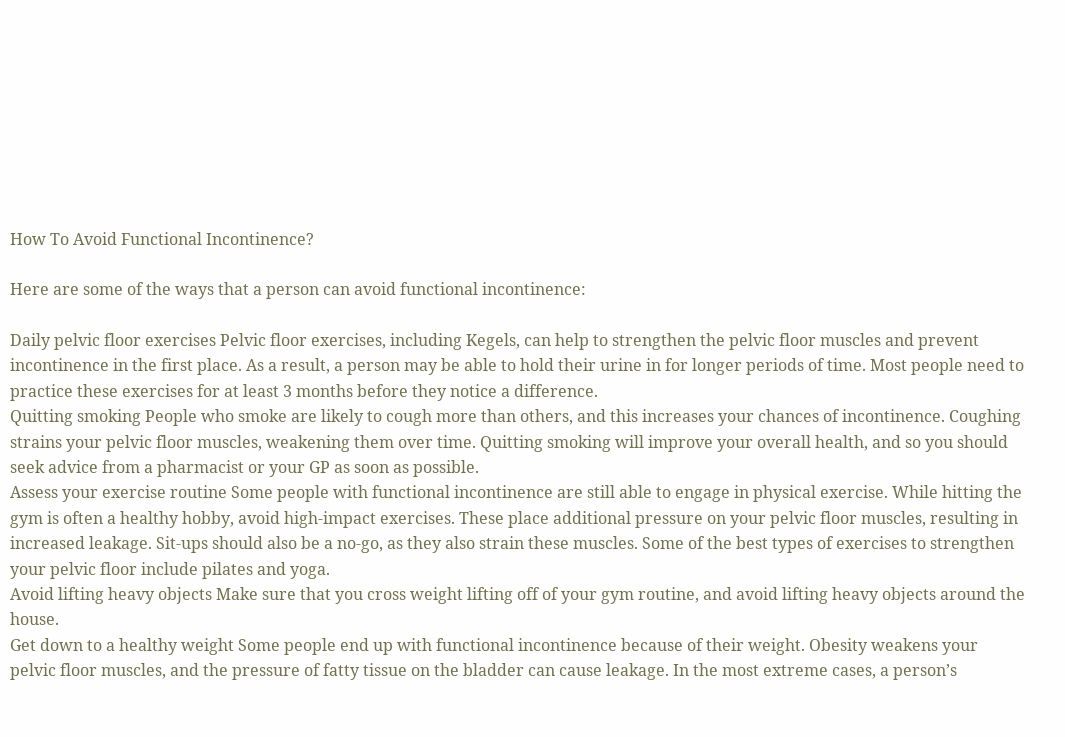How To Avoid Functional Incontinence?

Here are some of the ways that a person can avoid functional incontinence:

Daily pelvic floor exercises Pelvic floor exercises, including Kegels, can help to strengthen the pelvic floor muscles and prevent incontinence in the first place. As a result, a person may be able to hold their urine in for longer periods of time. Most people need to practice these exercises for at least 3 months before they notice a difference.
Quitting smoking People who smoke are likely to cough more than others, and this increases your chances of incontinence. Coughing strains your pelvic floor muscles, weakening them over time. Quitting smoking will improve your overall health, and so you should seek advice from a pharmacist or your GP as soon as possible.
Assess your exercise routine Some people with functional incontinence are still able to engage in physical exercise. While hitting the gym is often a healthy hobby, avoid high-impact exercises. These place additional pressure on your pelvic floor muscles, resulting in increased leakage. Sit-ups should also be a no-go, as they also strain these muscles. Some of the best types of exercises to strengthen your pelvic floor include pilates and yoga.
Avoid lifting heavy objects Make sure that you cross weight lifting off of your gym routine, and avoid lifting heavy objects around the house.
Get down to a healthy weight Some people end up with functional incontinence because of their weight. Obesity weakens your pelvic floor muscles, and the pressure of fatty tissue on the bladder can cause leakage. In the most extreme cases, a person’s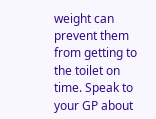weight can prevent them from getting to the toilet on time. Speak to your GP about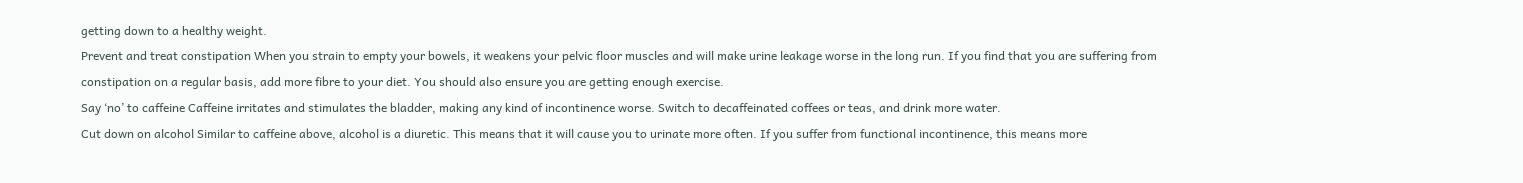getting down to a healthy weight.
Prevent and treat constipation When you strain to empty your bowels, it weakens your pelvic floor muscles and will make urine leakage worse in the long run. If you find that you are suffering from constipation on a regular basis, add more fibre to your diet. You should also ensure you are getting enough exercise.
Say ‘no’ to caffeine Caffeine irritates and stimulates the bladder, making any kind of incontinence worse. Switch to decaffeinated coffees or teas, and drink more water.
Cut down on alcohol Similar to caffeine above, alcohol is a diuretic. This means that it will cause you to urinate more often. If you suffer from functional incontinence, this means more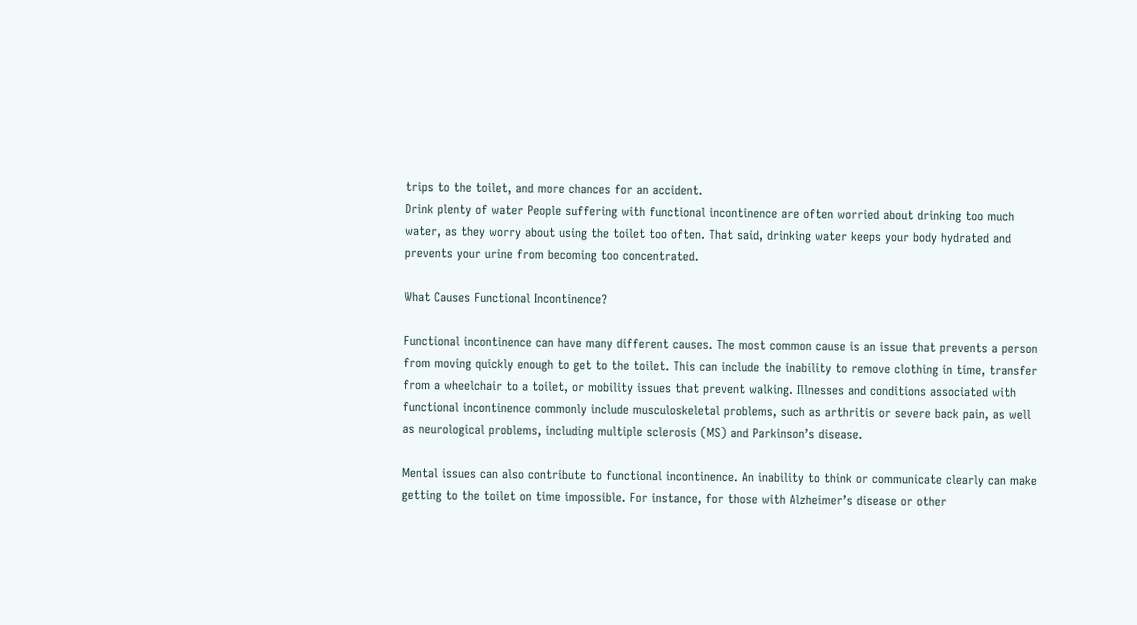trips to the toilet, and more chances for an accident.
Drink plenty of water People suffering with functional incontinence are often worried about drinking too much water, as they worry about using the toilet too often. That said, drinking water keeps your body hydrated and prevents your urine from becoming too concentrated.

What Causes Functional Incontinence?

Functional incontinence can have many different causes. The most common cause is an issue that prevents a person from moving quickly enough to get to the toilet. This can include the inability to remove clothing in time, transfer from a wheelchair to a toilet, or mobility issues that prevent walking. Illnesses and conditions associated with functional incontinence commonly include musculoskeletal problems, such as arthritis or severe back pain, as well as neurological problems, including multiple sclerosis (MS) and Parkinson’s disease.

Mental issues can also contribute to functional incontinence. An inability to think or communicate clearly can make getting to the toilet on time impossible. For instance, for those with Alzheimer’s disease or other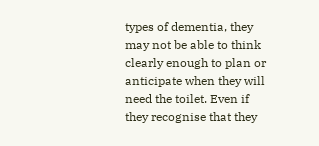types of dementia, they may not be able to think clearly enough to plan or anticipate when they will need the toilet. Even if they recognise that they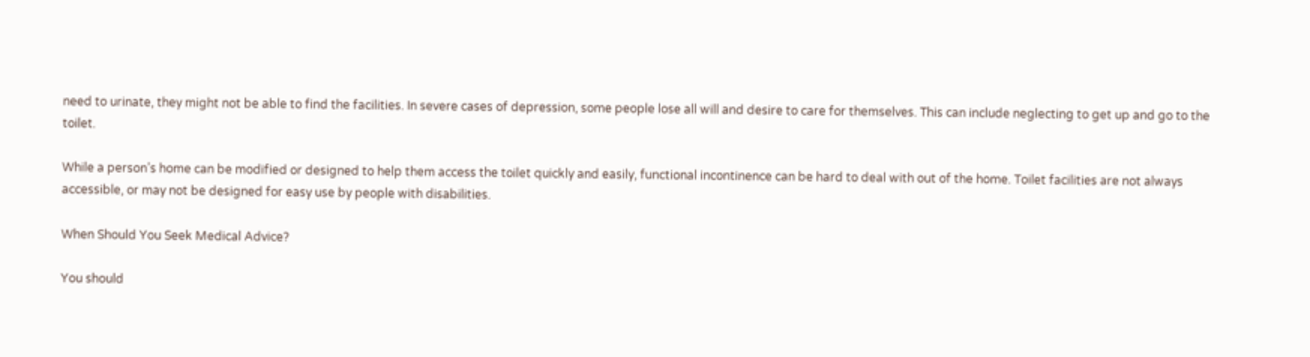need to urinate, they might not be able to find the facilities. In severe cases of depression, some people lose all will and desire to care for themselves. This can include neglecting to get up and go to the toilet.

While a person’s home can be modified or designed to help them access the toilet quickly and easily, functional incontinence can be hard to deal with out of the home. Toilet facilities are not always accessible, or may not be designed for easy use by people with disabilities.

When Should You Seek Medical Advice?

You should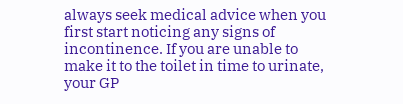always seek medical advice when you first start noticing any signs of incontinence. If you are unable to make it to the toilet in time to urinate, your GP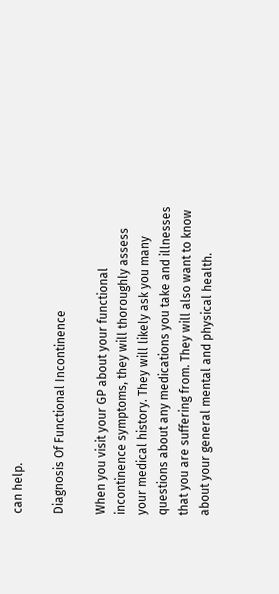can help.

Diagnosis Of Functional Incontinence

When you visit your GP about your functional incontinence symptoms, they will thoroughly assess your medical history. They will likely ask you many questions about any medications you take and illnesses that you are suffering from. They will also want to know about your general mental and physical health.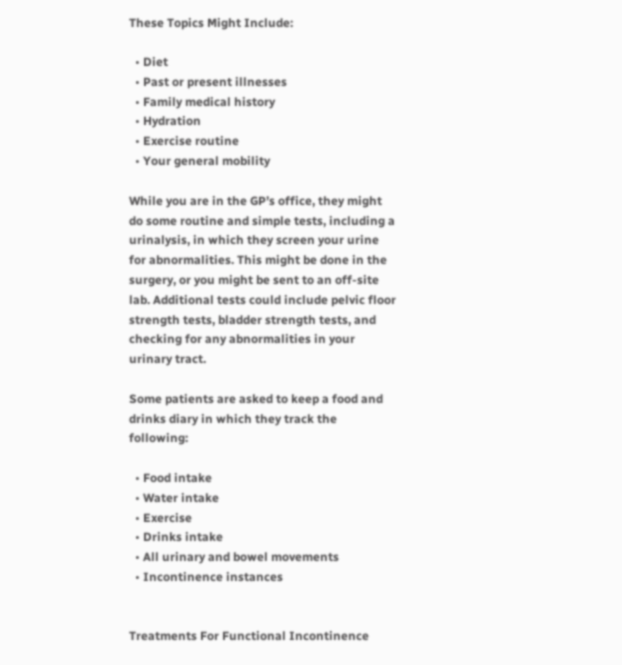These Topics Might Include:

  • Diet
  • Past or present illnesses
  • Family medical history
  • Hydration
  • Exercise routine
  • Your general mobility

While you are in the GP’s office, they might do some routine and simple tests, including a urinalysis, in which they screen your urine for abnormalities. This might be done in the surgery, or you might be sent to an off-site lab. Additional tests could include pelvic floor strength tests, bladder strength tests, and checking for any abnormalities in your urinary tract.

Some patients are asked to keep a food and drinks diary in which they track the following:

  • Food intake
  • Water intake
  • Exercise
  • Drinks intake
  • All urinary and bowel movements
  • Incontinence instances


Treatments For Functional Incontinence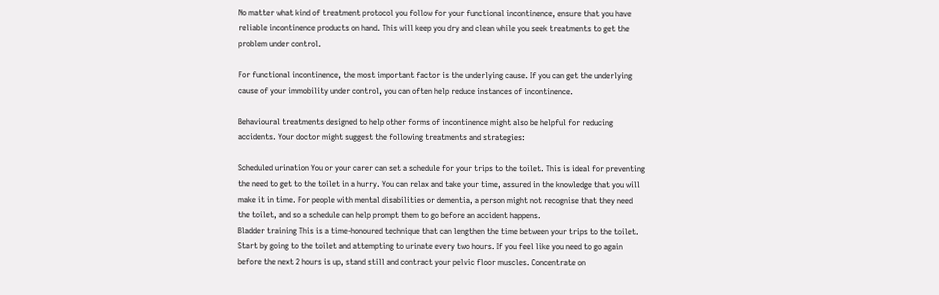No matter what kind of treatment protocol you follow for your functional incontinence, ensure that you have reliable incontinence products on hand. This will keep you dry and clean while you seek treatments to get the problem under control.

For functional incontinence, the most important factor is the underlying cause. If you can get the underlying cause of your immobility under control, you can often help reduce instances of incontinence.

Behavioural treatments designed to help other forms of incontinence might also be helpful for reducing accidents. Your doctor might suggest the following treatments and strategies:

Scheduled urination You or your carer can set a schedule for your trips to the toilet. This is ideal for preventing the need to get to the toilet in a hurry. You can relax and take your time, assured in the knowledge that you will make it in time. For people with mental disabilities or dementia, a person might not recognise that they need the toilet, and so a schedule can help prompt them to go before an accident happens.
Bladder training This is a time-honoured technique that can lengthen the time between your trips to the toilet. Start by going to the toilet and attempting to urinate every two hours. If you feel like you need to go again before the next 2 hours is up, stand still and contract your pelvic floor muscles. Concentrate on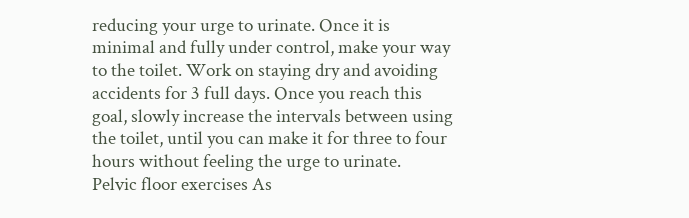reducing your urge to urinate. Once it is minimal and fully under control, make your way to the toilet. Work on staying dry and avoiding accidents for 3 full days. Once you reach this goal, slowly increase the intervals between using the toilet, until you can make it for three to four hours without feeling the urge to urinate.
Pelvic floor exercises As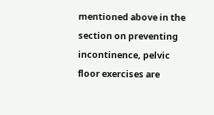mentioned above in the section on preventing incontinence, pelvic floor exercises are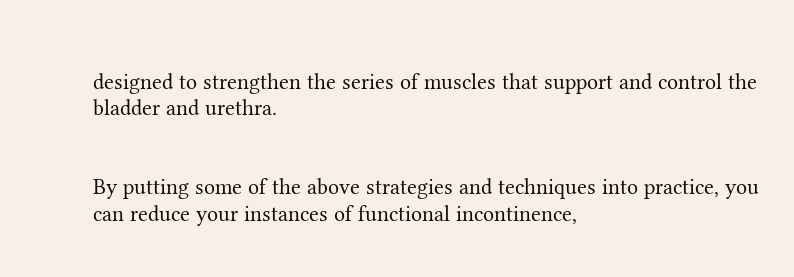designed to strengthen the series of muscles that support and control the bladder and urethra.


By putting some of the above strategies and techniques into practice, you can reduce your instances of functional incontinence,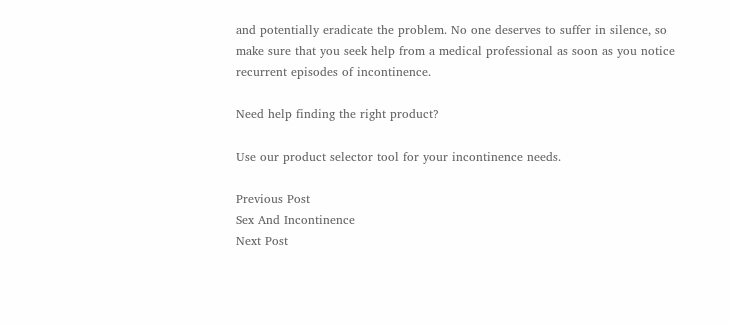and potentially eradicate the problem. No one deserves to suffer in silence, so make sure that you seek help from a medical professional as soon as you notice recurrent episodes of incontinence.

Need help finding the right product?

Use our product selector tool for your incontinence needs.

Previous Post
Sex And Incontinence
Next Post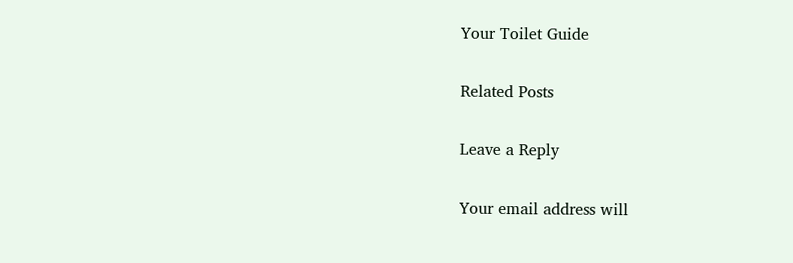Your Toilet Guide

Related Posts

Leave a Reply

Your email address will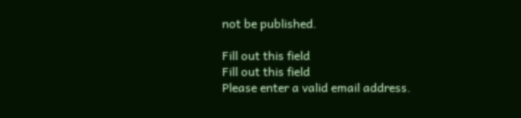not be published.

Fill out this field
Fill out this field
Please enter a valid email address.